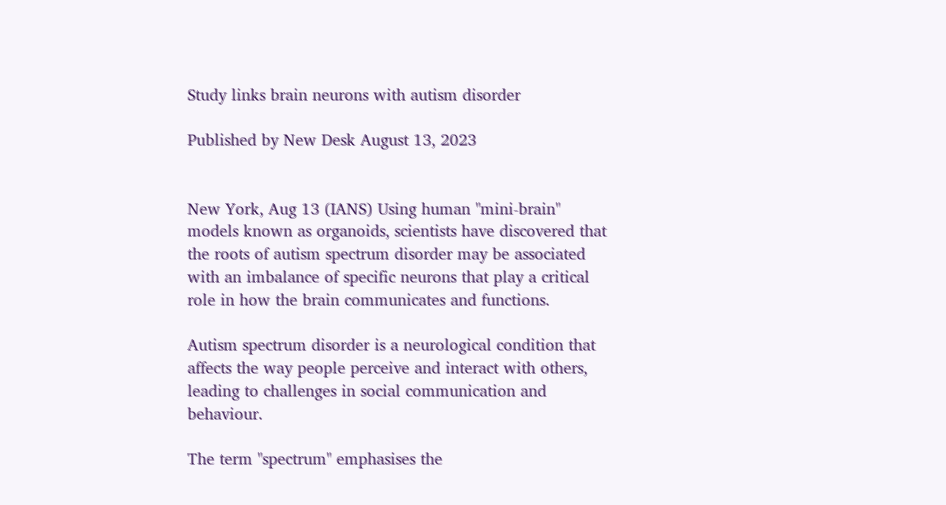Study links brain neurons with autism disorder

Published by New Desk August 13, 2023


New York, Aug 13 (IANS) Using human "mini-brain" models known as organoids, scientists have discovered that the roots of autism spectrum disorder may be associated with an imbalance of specific neurons that play a critical role in how the brain communicates and functions.

Autism spectrum disorder is a neurological condition that affects the way people perceive and interact with others, leading to challenges in social communication and behaviour.

The term "spectrum" emphasises the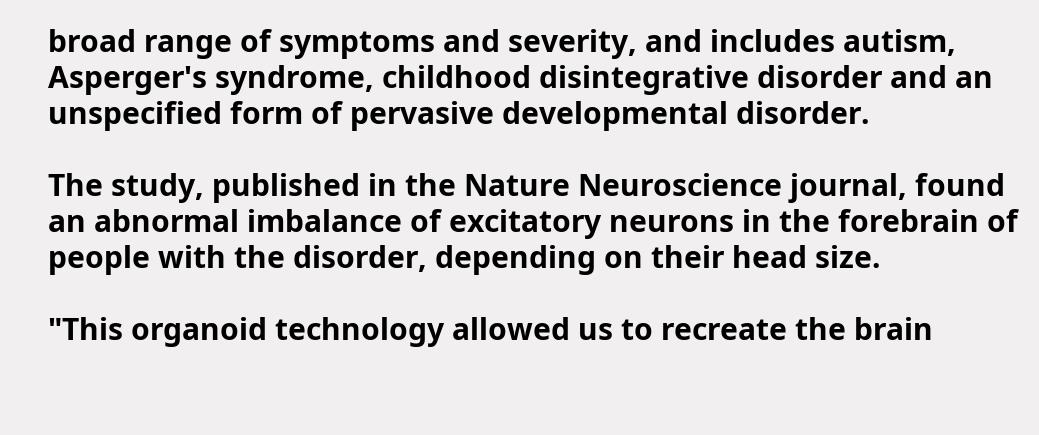broad range of symptoms and severity, and includes autism, Asperger's syndrome, childhood disintegrative disorder and an unspecified form of pervasive developmental disorder.

The study, published in the Nature Neuroscience journal, found an abnormal imbalance of excitatory neurons in the forebrain of people with the disorder, depending on their head size.

"This organoid technology allowed us to recreate the brain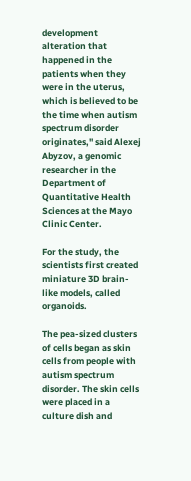development alteration that happened in the patients when they were in the uterus, which is believed to be the time when autism spectrum disorder originates," said Alexej Abyzov, a genomic researcher in the Department of Quantitative Health Sciences at the Mayo Clinic Center.

For the study, the scientists first created miniature 3D brain-like models, called organoids.

The pea-sized clusters of cells began as skin cells from people with autism spectrum disorder. The skin cells were placed in a culture dish and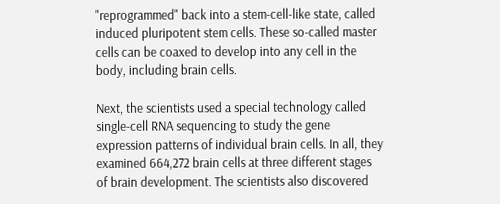"reprogrammed" back into a stem-cell-like state, called induced pluripotent stem cells. These so-called master cells can be coaxed to develop into any cell in the body, including brain cells.

Next, the scientists used a special technology called single-cell RNA sequencing to study the gene expression patterns of individual brain cells. In all, they examined 664,272 brain cells at three different stages of brain development. The scientists also discovered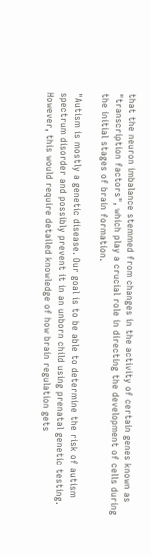that the neuron imbalance stemmed from changes in the activity of certain genes known as "transcription factors", which play a crucial role in directing the development of cells during the initial stages of brain formation.

"Autism is mostly a genetic disease. Our goal is to be able to determine the risk of autism spectrum disorder and possibly prevent it in an unborn child using prenatal genetic testing. However, this would require detailed knowledge of how brain regulation gets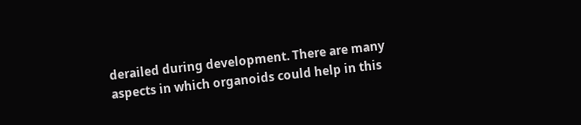derailed during development. There are many aspects in which organoids could help in this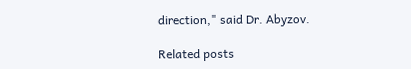direction," said Dr. Abyzov.

Related posts